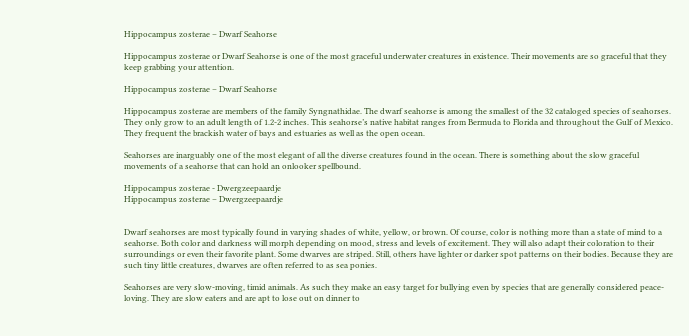Hippocampus zosterae – Dwarf Seahorse

Hippocampus zosterae or Dwarf Seahorse is one of the most graceful underwater creatures in existence. Their movements are so graceful that they keep grabbing your attention.

Hippocampus zosterae – Dwarf Seahorse

Hippocampus zosterae are members of the family Syngnathidae. The dwarf seahorse is among the smallest of the 32 cataloged species of seahorses. They only grow to an adult length of 1.2-2 inches. This seahorse’s native habitat ranges from Bermuda to Florida and throughout the Gulf of Mexico. They frequent the brackish water of bays and estuaries as well as the open ocean.

Seahorses are inarguably one of the most elegant of all the diverse creatures found in the ocean. There is something about the slow graceful movements of a seahorse that can hold an onlooker spellbound.

Hippocampus zosterae - Dwergzeepaardje
Hippocampus zosterae – Dwergzeepaardje


Dwarf seahorses are most typically found in varying shades of white, yellow, or brown. Of course, color is nothing more than a state of mind to a seahorse. Both color and darkness will morph depending on mood, stress and levels of excitement. They will also adapt their coloration to their surroundings or even their favorite plant. Some dwarves are striped. Still, others have lighter or darker spot patterns on their bodies. Because they are such tiny little creatures, dwarves are often referred to as sea ponies.

Seahorses are very slow-moving, timid animals. As such they make an easy target for bullying even by species that are generally considered peace-loving. They are slow eaters and are apt to lose out on dinner to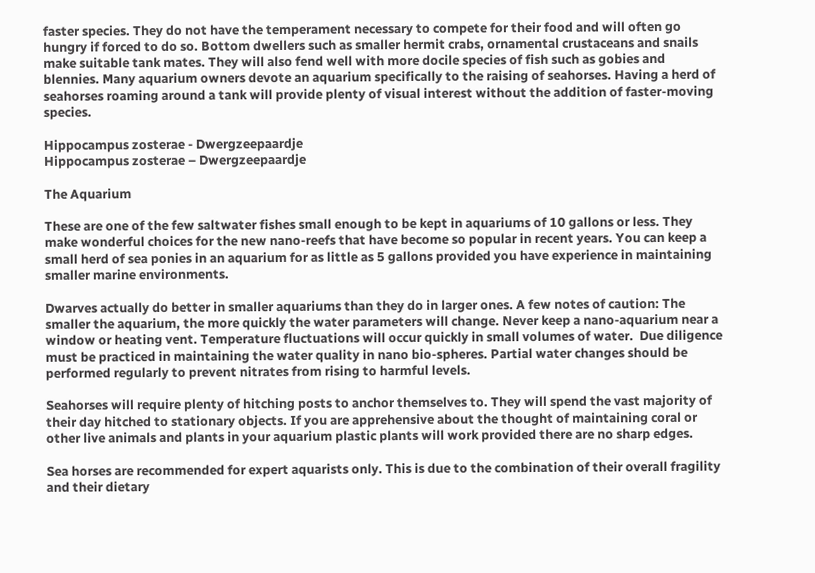faster species. They do not have the temperament necessary to compete for their food and will often go hungry if forced to do so. Bottom dwellers such as smaller hermit crabs, ornamental crustaceans and snails make suitable tank mates. They will also fend well with more docile species of fish such as gobies and blennies. Many aquarium owners devote an aquarium specifically to the raising of seahorses. Having a herd of seahorses roaming around a tank will provide plenty of visual interest without the addition of faster-moving species.

Hippocampus zosterae - Dwergzeepaardje
Hippocampus zosterae – Dwergzeepaardje

The Aquarium

These are one of the few saltwater fishes small enough to be kept in aquariums of 10 gallons or less. They make wonderful choices for the new nano-reefs that have become so popular in recent years. You can keep a small herd of sea ponies in an aquarium for as little as 5 gallons provided you have experience in maintaining smaller marine environments.

Dwarves actually do better in smaller aquariums than they do in larger ones. A few notes of caution: The smaller the aquarium, the more quickly the water parameters will change. Never keep a nano-aquarium near a window or heating vent. Temperature fluctuations will occur quickly in small volumes of water.  Due diligence must be practiced in maintaining the water quality in nano bio-spheres. Partial water changes should be performed regularly to prevent nitrates from rising to harmful levels.

Seahorses will require plenty of hitching posts to anchor themselves to. They will spend the vast majority of their day hitched to stationary objects. If you are apprehensive about the thought of maintaining coral or other live animals and plants in your aquarium plastic plants will work provided there are no sharp edges.

Sea horses are recommended for expert aquarists only. This is due to the combination of their overall fragility and their dietary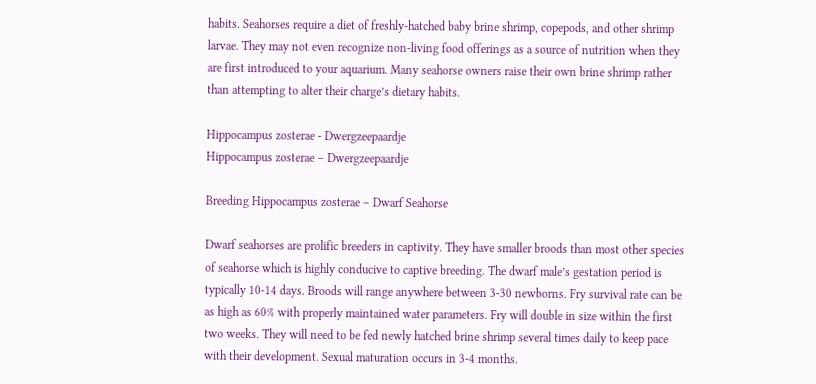habits. Seahorses require a diet of freshly-hatched baby brine shrimp, copepods, and other shrimp larvae. They may not even recognize non-living food offerings as a source of nutrition when they are first introduced to your aquarium. Many seahorse owners raise their own brine shrimp rather than attempting to alter their charge’s dietary habits.

Hippocampus zosterae - Dwergzeepaardje
Hippocampus zosterae – Dwergzeepaardje

Breeding Hippocampus zosterae – Dwarf Seahorse

Dwarf seahorses are prolific breeders in captivity. They have smaller broods than most other species of seahorse which is highly conducive to captive breeding. The dwarf male’s gestation period is typically 10-14 days. Broods will range anywhere between 3-30 newborns. Fry survival rate can be as high as 60% with properly maintained water parameters. Fry will double in size within the first two weeks. They will need to be fed newly hatched brine shrimp several times daily to keep pace with their development. Sexual maturation occurs in 3-4 months.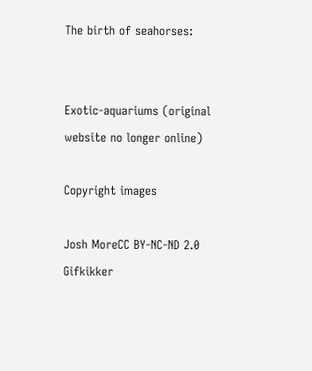The birth of seahorses:


Exotic-aquariums (original website no longer online)

Copyright images

Josh MoreCC BY-NC-ND 2.0 Gifkikker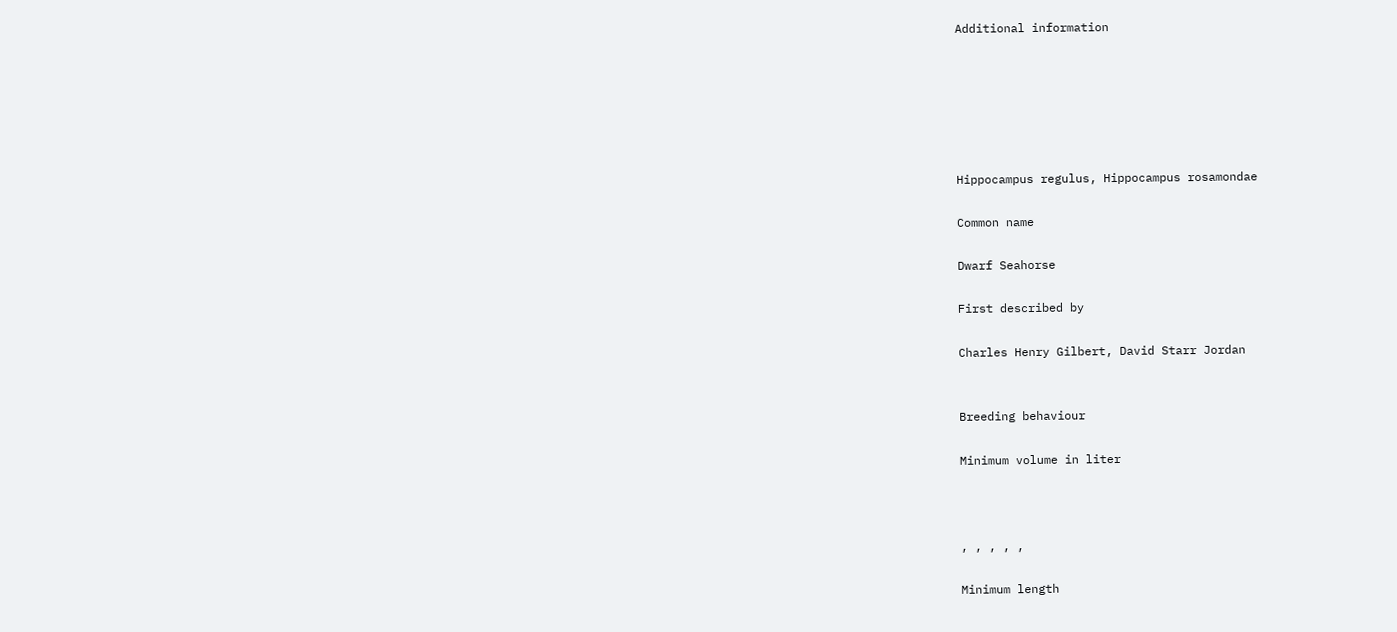Additional information






Hippocampus regulus, Hippocampus rosamondae

Common name

Dwarf Seahorse

First described by

Charles Henry Gilbert, David Starr Jordan


Breeding behaviour

Minimum volume in liter



, , , , ,

Minimum length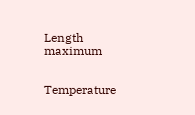Length maximum


Temperature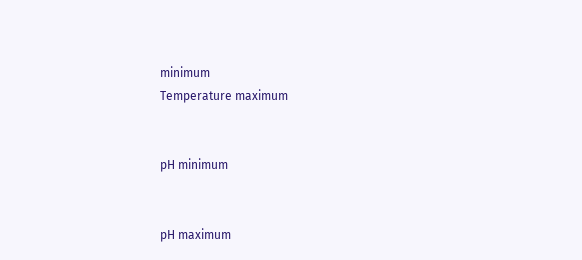minimum
Temperature maximum


pH minimum


pH maximum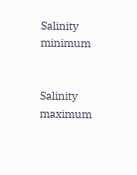Salinity minimum


Salinity maximum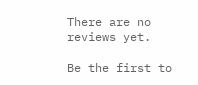There are no reviews yet.

Be the first to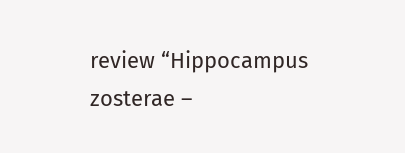review “Hippocampus zosterae –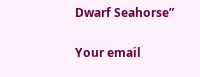Dwarf Seahorse”

Your email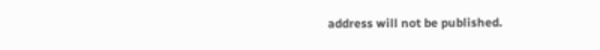address will not be published.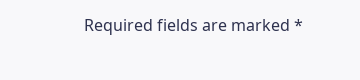Required fields are marked *